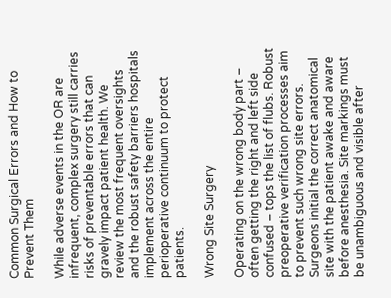Common Surgical Errors and How to Prevent Them

While adverse events in the OR are infrequent, complex surgery still carries risks of preventable errors that can gravely impact patient health. We review the most frequent oversights and the robust safety barriers hospitals implement across the entire perioperative continuum to protect patients.

Wrong Site Surgery

Operating on the wrong body part – often getting the right and left side confused – tops the list of flubs. Robust preoperative verification processes aim to prevent such wrong site errors. Surgeons initial the correct anatomical site with the patient awake and aware before anesthesia. Site markings must be unambiguous and visible after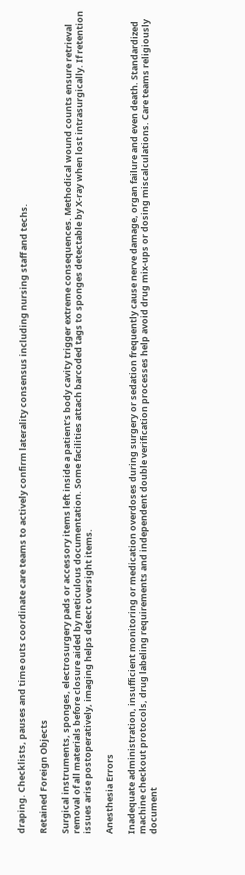draping. Checklists, pauses and time outs coordinate care teams to actively confirm laterality consensus including nursing staff and techs.

Retained Foreign Objects

Surgical instruments, sponges, electrosurgery pads or accessory items left inside a patient’s body cavity trigger extreme consequences. Methodical wound counts ensure retrieval removal of all materials before closure aided by meticulous documentation. Some facilities attach barcoded tags to sponges detectable by X-ray when lost intrasurgically. If retention issues arise postoperatively, imaging helps detect oversight items.

Anesthesia Errors

Inadequate administration, insufficient monitoring or medication overdoses during surgery or sedation frequently cause nerve damage, organ failure and even death. Standardized machine checkout protocols, drug labeling requirements and independent double verification processes help avoid drug mix-ups or dosing miscalculations. Care teams religiously document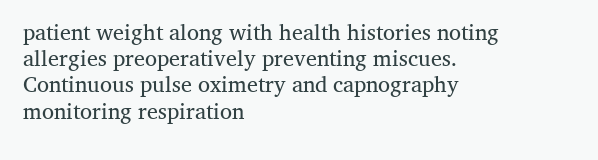patient weight along with health histories noting allergies preoperatively preventing miscues. Continuous pulse oximetry and capnography monitoring respiration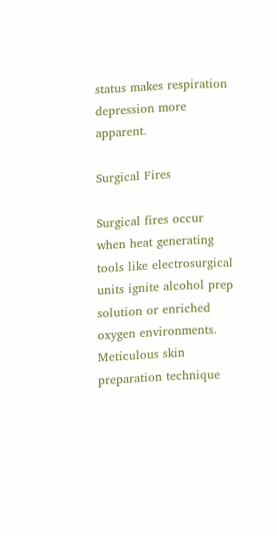status makes respiration depression more apparent.

Surgical Fires

Surgical fires occur when heat generating tools like electrosurgical units ignite alcohol prep solution or enriched oxygen environments. Meticulous skin preparation technique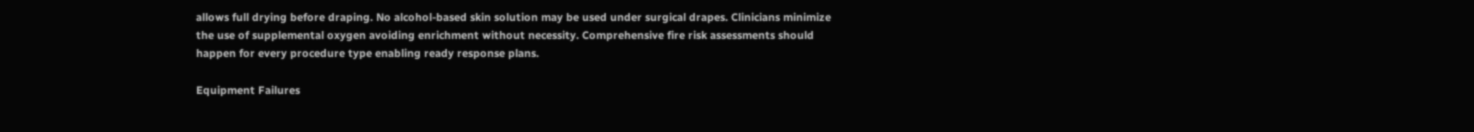allows full drying before draping. No alcohol-based skin solution may be used under surgical drapes. Clinicians minimize the use of supplemental oxygen avoiding enrichment without necessity. Comprehensive fire risk assessments should happen for every procedure type enabling ready response plans.

Equipment Failures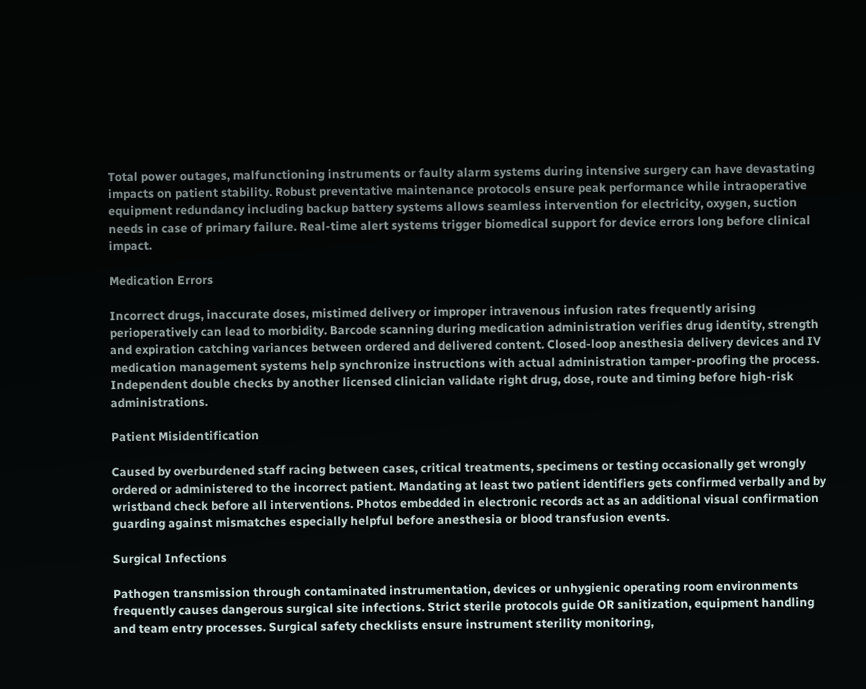Total power outages, malfunctioning instruments or faulty alarm systems during intensive surgery can have devastating impacts on patient stability. Robust preventative maintenance protocols ensure peak performance while intraoperative equipment redundancy including backup battery systems allows seamless intervention for electricity, oxygen, suction needs in case of primary failure. Real-time alert systems trigger biomedical support for device errors long before clinical impact.

Medication Errors

Incorrect drugs, inaccurate doses, mistimed delivery or improper intravenous infusion rates frequently arising perioperatively can lead to morbidity. Barcode scanning during medication administration verifies drug identity, strength and expiration catching variances between ordered and delivered content. Closed-loop anesthesia delivery devices and IV medication management systems help synchronize instructions with actual administration tamper-proofing the process. Independent double checks by another licensed clinician validate right drug, dose, route and timing before high-risk administrations.

Patient Misidentification

Caused by overburdened staff racing between cases, critical treatments, specimens or testing occasionally get wrongly ordered or administered to the incorrect patient. Mandating at least two patient identifiers gets confirmed verbally and by wristband check before all interventions. Photos embedded in electronic records act as an additional visual confirmation guarding against mismatches especially helpful before anesthesia or blood transfusion events.

Surgical Infections

Pathogen transmission through contaminated instrumentation, devices or unhygienic operating room environments frequently causes dangerous surgical site infections. Strict sterile protocols guide OR sanitization, equipment handling and team entry processes. Surgical safety checklists ensure instrument sterility monitoring,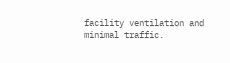facility ventilation and minimal traffic.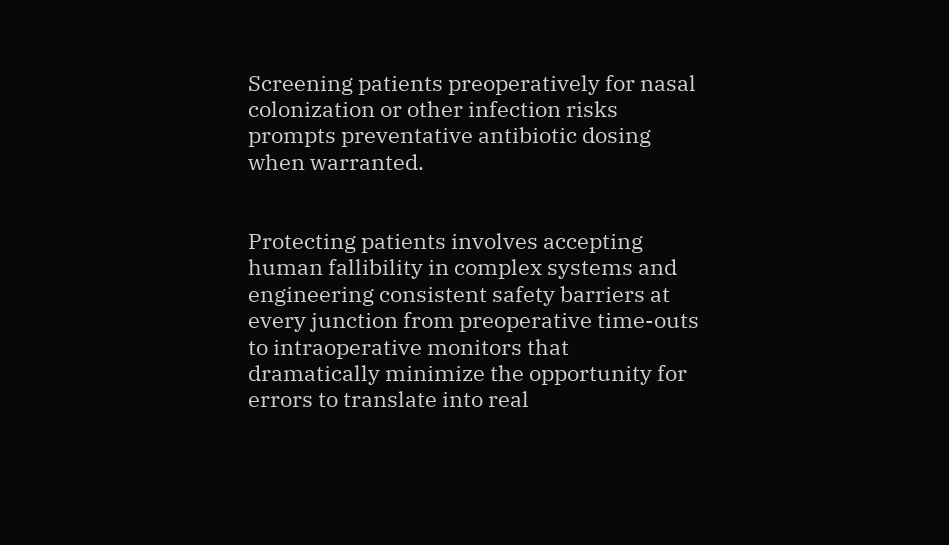Screening patients preoperatively for nasal colonization or other infection risks prompts preventative antibiotic dosing when warranted.


Protecting patients involves accepting human fallibility in complex systems and engineering consistent safety barriers at every junction from preoperative time-outs to intraoperative monitors that dramatically minimize the opportunity for errors to translate into real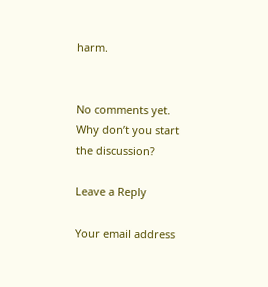harm.


No comments yet. Why don’t you start the discussion?

Leave a Reply

Your email address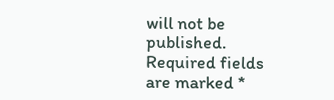will not be published. Required fields are marked *